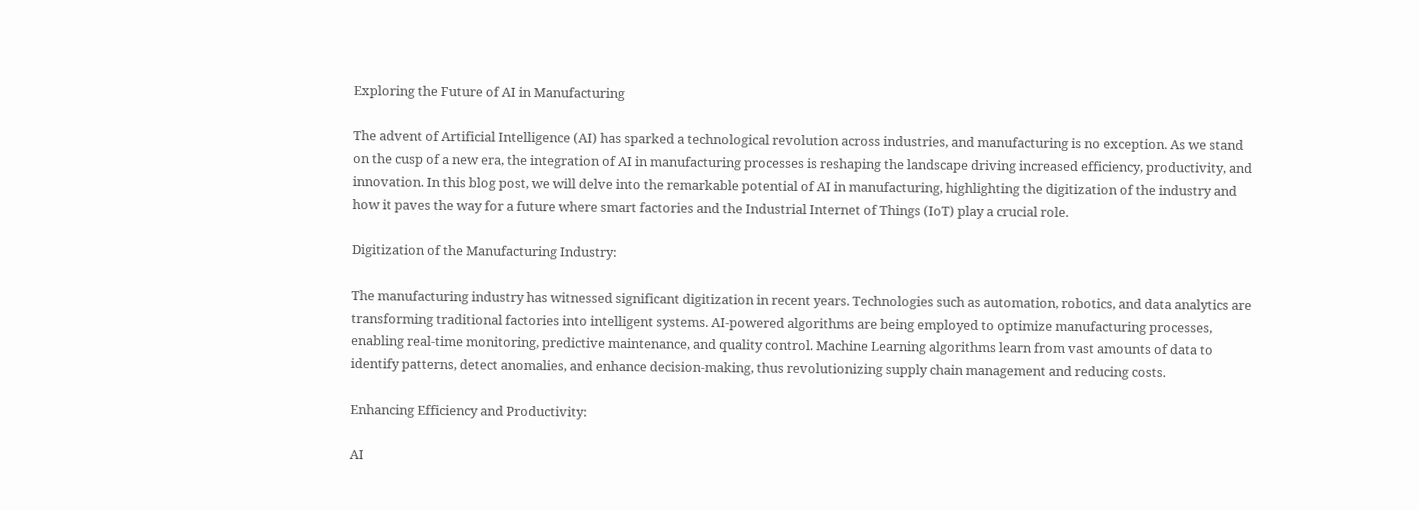Exploring the Future of AI in Manufacturing

The advent of Artificial Intelligence (AI) has sparked a technological revolution across industries, and manufacturing is no exception. As we stand on the cusp of a new era, the integration of AI in manufacturing processes is reshaping the landscape driving increased efficiency, productivity, and innovation. In this blog post, we will delve into the remarkable potential of AI in manufacturing, highlighting the digitization of the industry and how it paves the way for a future where smart factories and the Industrial Internet of Things (IoT) play a crucial role.

Digitization of the Manufacturing Industry:

The manufacturing industry has witnessed significant digitization in recent years. Technologies such as automation, robotics, and data analytics are transforming traditional factories into intelligent systems. AI-powered algorithms are being employed to optimize manufacturing processes, enabling real-time monitoring, predictive maintenance, and quality control. Machine Learning algorithms learn from vast amounts of data to identify patterns, detect anomalies, and enhance decision-making, thus revolutionizing supply chain management and reducing costs.

Enhancing Efficiency and Productivity:

AI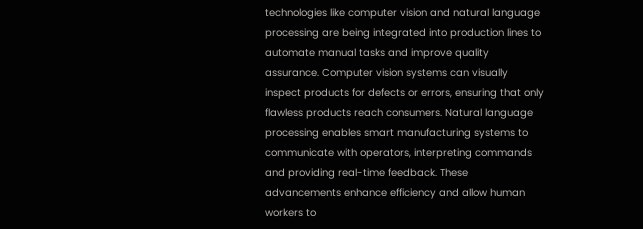technologies like computer vision and natural language processing are being integrated into production lines to automate manual tasks and improve quality assurance. Computer vision systems can visually inspect products for defects or errors, ensuring that only flawless products reach consumers. Natural language processing enables smart manufacturing systems to communicate with operators, interpreting commands and providing real-time feedback. These advancements enhance efficiency and allow human workers to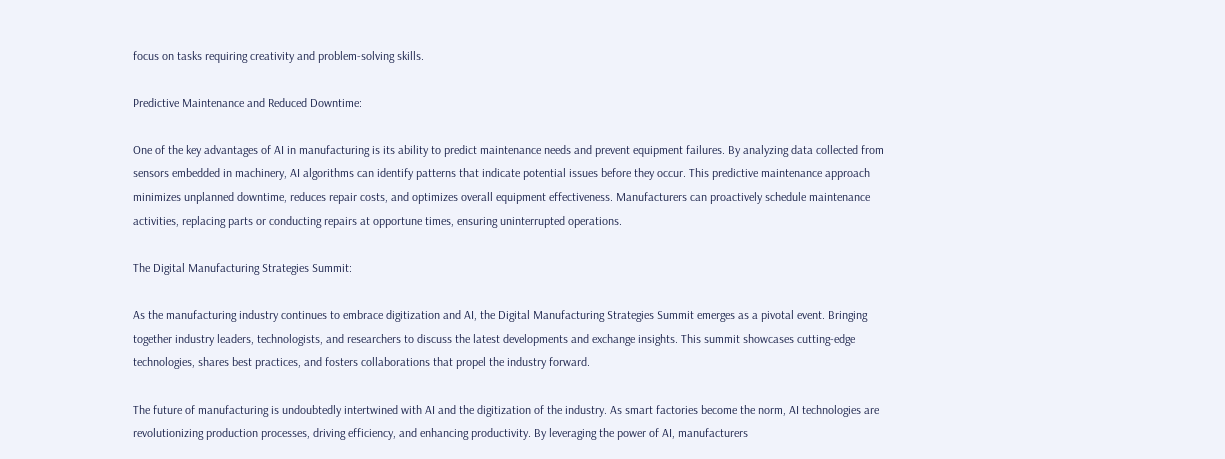focus on tasks requiring creativity and problem-solving skills.

Predictive Maintenance and Reduced Downtime:

One of the key advantages of AI in manufacturing is its ability to predict maintenance needs and prevent equipment failures. By analyzing data collected from sensors embedded in machinery, AI algorithms can identify patterns that indicate potential issues before they occur. This predictive maintenance approach minimizes unplanned downtime, reduces repair costs, and optimizes overall equipment effectiveness. Manufacturers can proactively schedule maintenance activities, replacing parts or conducting repairs at opportune times, ensuring uninterrupted operations.

The Digital Manufacturing Strategies Summit:

As the manufacturing industry continues to embrace digitization and AI, the Digital Manufacturing Strategies Summit emerges as a pivotal event. Bringing together industry leaders, technologists, and researchers to discuss the latest developments and exchange insights. This summit showcases cutting-edge technologies, shares best practices, and fosters collaborations that propel the industry forward.

The future of manufacturing is undoubtedly intertwined with AI and the digitization of the industry. As smart factories become the norm, AI technologies are revolutionizing production processes, driving efficiency, and enhancing productivity. By leveraging the power of AI, manufacturers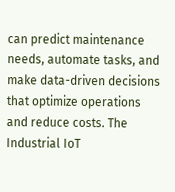can predict maintenance needs, automate tasks, and make data-driven decisions that optimize operations and reduce costs. The Industrial IoT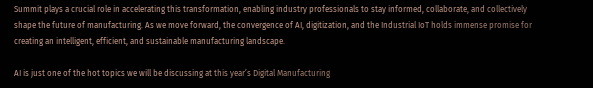Summit plays a crucial role in accelerating this transformation, enabling industry professionals to stay informed, collaborate, and collectively shape the future of manufacturing. As we move forward, the convergence of AI, digitization, and the Industrial IoT holds immense promise for creating an intelligent, efficient, and sustainable manufacturing landscape.

AI is just one of the hot topics we will be discussing at this year’s Digital Manufacturing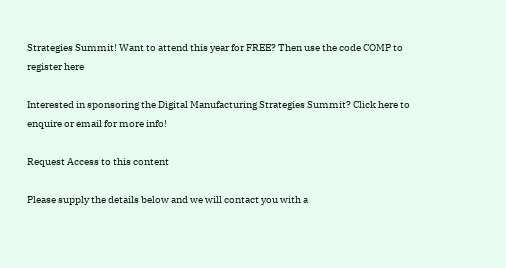Strategies Summit! Want to attend this year for FREE? Then use the code COMP to register here

Interested in sponsoring the Digital Manufacturing Strategies Summit? Click here to enquire or email for more info!

Request Access to this content

Please supply the details below and we will contact you with a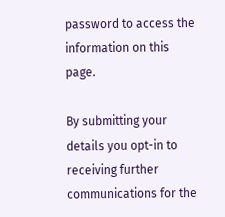password to access the information on this page.

By submitting your details you opt-in to receiving further communications for the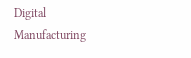Digital Manufacturing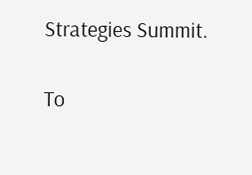Strategies Summit.

To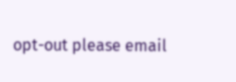opt-out please email